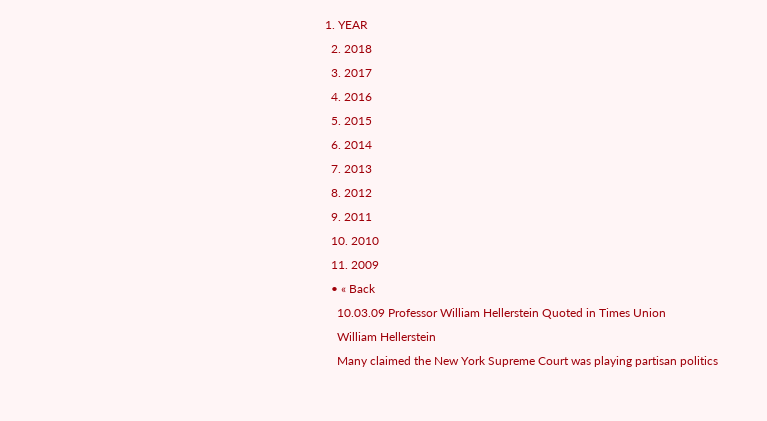1. YEAR
  2. 2018
  3. 2017
  4. 2016
  5. 2015
  6. 2014
  7. 2013
  8. 2012
  9. 2011
  10. 2010
  11. 2009
  • « Back
    10.03.09 Professor William Hellerstein Quoted in Times Union
    William Hellerstein
    Many claimed the New York Supreme Court was playing partisan politics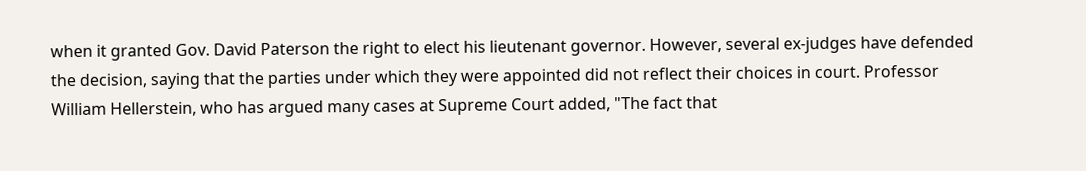when it granted Gov. David Paterson the right to elect his lieutenant governor. However, several ex-judges have defended the decision, saying that the parties under which they were appointed did not reflect their choices in court. Professor William Hellerstein, who has argued many cases at Supreme Court added, "The fact that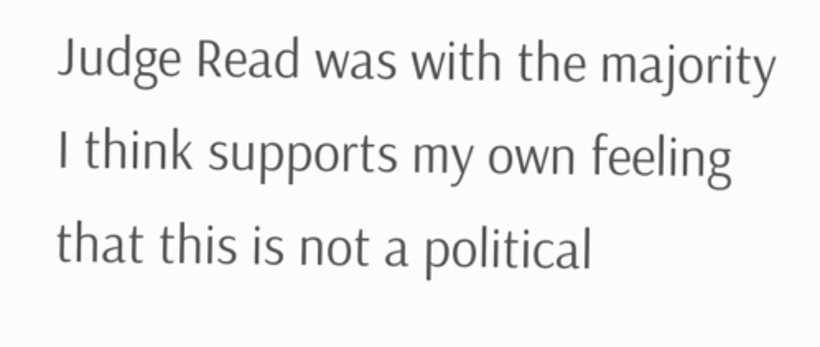Judge Read was with the majority I think supports my own feeling that this is not a political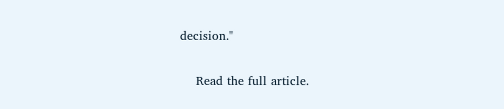decision."

    Read the full article.